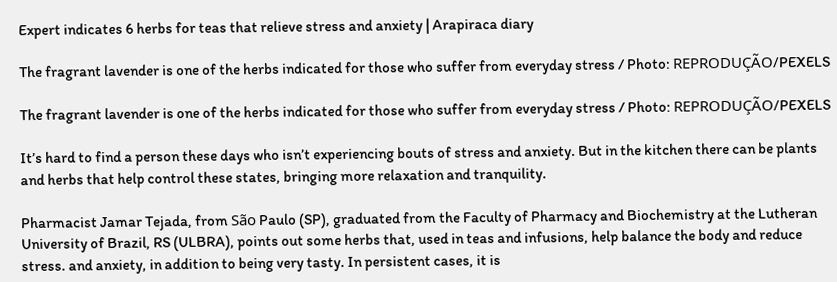Expert indicates 6 herbs for teas that relieve stress and anxiety | Arapiraca diary

The fragrant lavender is one of the herbs indicated for those who suffer from everyday stress / Photo: REPRODUÇÃO/PEXELS

The fragrant lavender is one of the herbs indicated for those who suffer from everyday stress / Photo: REPRODUÇÃO/PEXELS

It’s hard to find a person these days who isn’t experiencing bouts of stress and anxiety. But in the kitchen there can be plants and herbs that help control these states, bringing more relaxation and tranquility.

Pharmacist Jamar Tejada, from São Paulo (SP), graduated from the Faculty of Pharmacy and Biochemistry at the Lutheran University of Brazil, RS (ULBRA), points out some herbs that, used in teas and infusions, help balance the body and reduce stress. and anxiety, in addition to being very tasty. In persistent cases, it is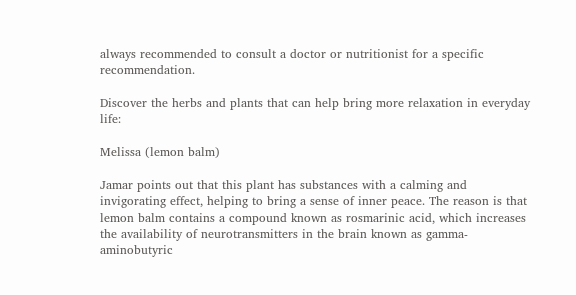always recommended to consult a doctor or nutritionist for a specific recommendation.

Discover the herbs and plants that can help bring more relaxation in everyday life:

Melissa (lemon balm)

Jamar points out that this plant has substances with a calming and invigorating effect, helping to bring a sense of inner peace. The reason is that lemon balm contains a compound known as rosmarinic acid, which increases the availability of neurotransmitters in the brain known as gamma-aminobutyric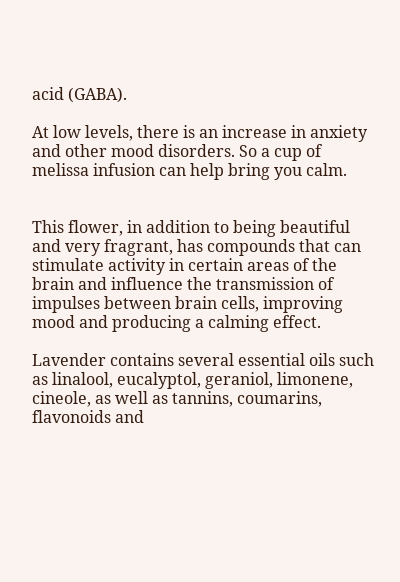acid (GABA).

At low levels, there is an increase in anxiety and other mood disorders. So a cup of melissa infusion can help bring you calm.


This flower, in addition to being beautiful and very fragrant, has compounds that can stimulate activity in certain areas of the brain and influence the transmission of impulses between brain cells, improving mood and producing a calming effect.

Lavender contains several essential oils such as linalool, eucalyptol, geraniol, limonene, cineole, as well as tannins, coumarins, flavonoids and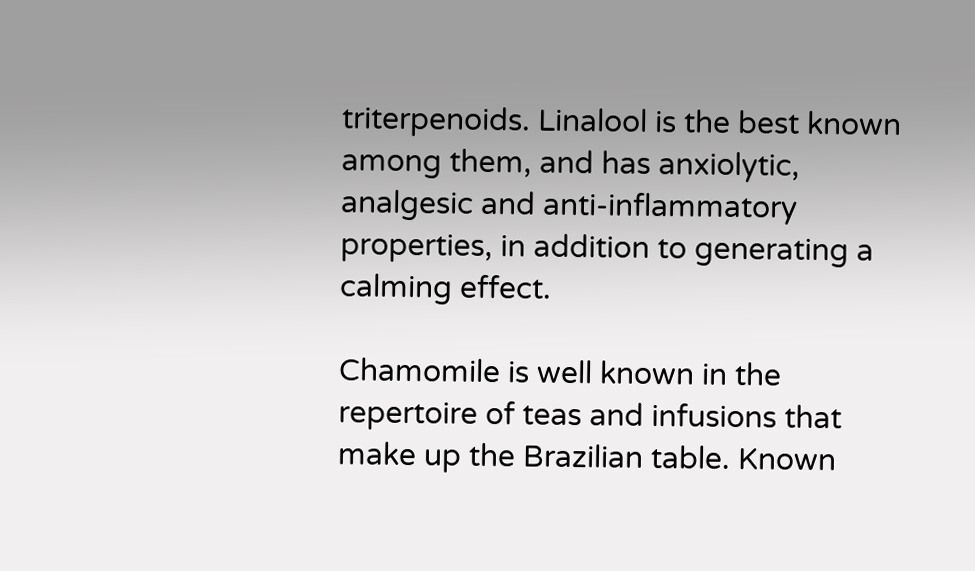triterpenoids. Linalool is the best known among them, and has anxiolytic, analgesic and anti-inflammatory properties, in addition to generating a calming effect.

Chamomile is well known in the repertoire of teas and infusions that make up the Brazilian table. Known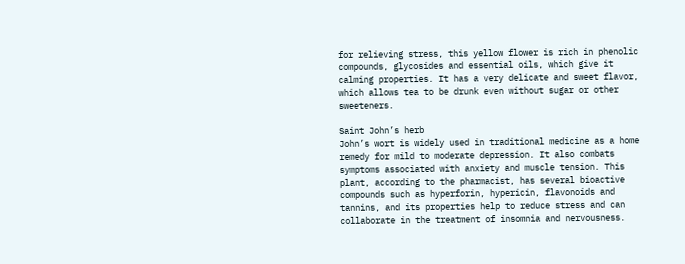for relieving stress, this yellow flower is rich in phenolic compounds, glycosides and essential oils, which give it calming properties. It has a very delicate and sweet flavor, which allows tea to be drunk even without sugar or other sweeteners.

Saint John’s herb
John’s wort is widely used in traditional medicine as a home remedy for mild to moderate depression. It also combats symptoms associated with anxiety and muscle tension. This plant, according to the pharmacist, has several bioactive compounds such as hyperforin, hypericin, flavonoids and tannins, and its properties help to reduce stress and can collaborate in the treatment of insomnia and nervousness.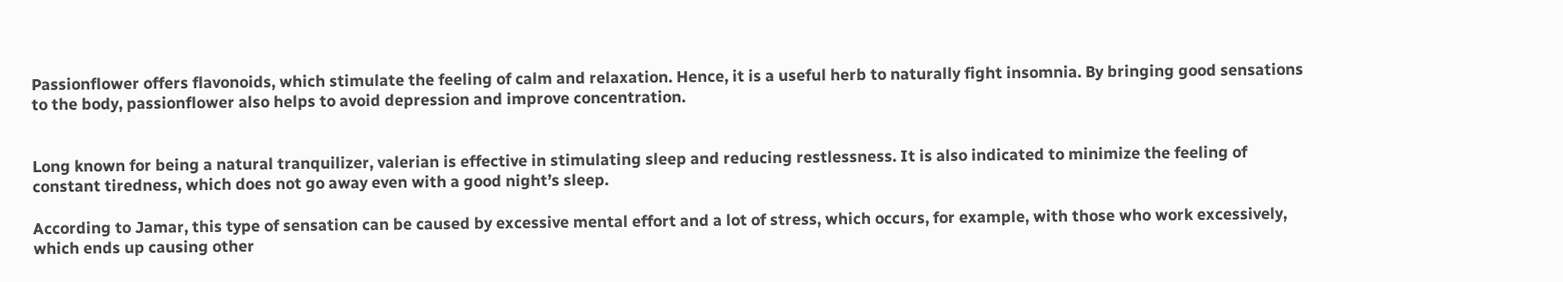Passionflower offers flavonoids, which stimulate the feeling of calm and relaxation. Hence, it is a useful herb to naturally fight insomnia. By bringing good sensations to the body, passionflower also helps to avoid depression and improve concentration.


Long known for being a natural tranquilizer, valerian is effective in stimulating sleep and reducing restlessness. It is also indicated to minimize the feeling of constant tiredness, which does not go away even with a good night’s sleep.

According to Jamar, this type of sensation can be caused by excessive mental effort and a lot of stress, which occurs, for example, with those who work excessively, which ends up causing other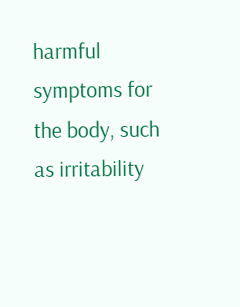harmful symptoms for the body, such as irritability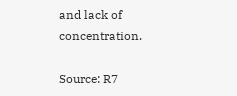and lack of concentration.

Source: R7